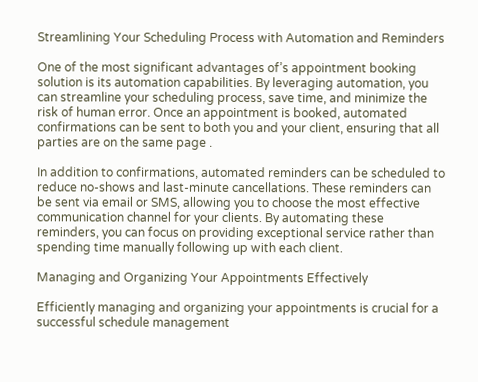Streamlining Your Scheduling Process with Automation and Reminders

One of the most significant advantages of’s appointment booking solution is its automation capabilities. By leveraging automation, you can streamline your scheduling process, save time, and minimize the risk of human error. Once an appointment is booked, automated confirmations can be sent to both you and your client, ensuring that all parties are on the same page .

In addition to confirmations, automated reminders can be scheduled to reduce no-shows and last-minute cancellations. These reminders can be sent via email or SMS, allowing you to choose the most effective communication channel for your clients. By automating these reminders, you can focus on providing exceptional service rather than spending time manually following up with each client.

Managing and Organizing Your Appointments Effectively

Efficiently managing and organizing your appointments is crucial for a successful schedule management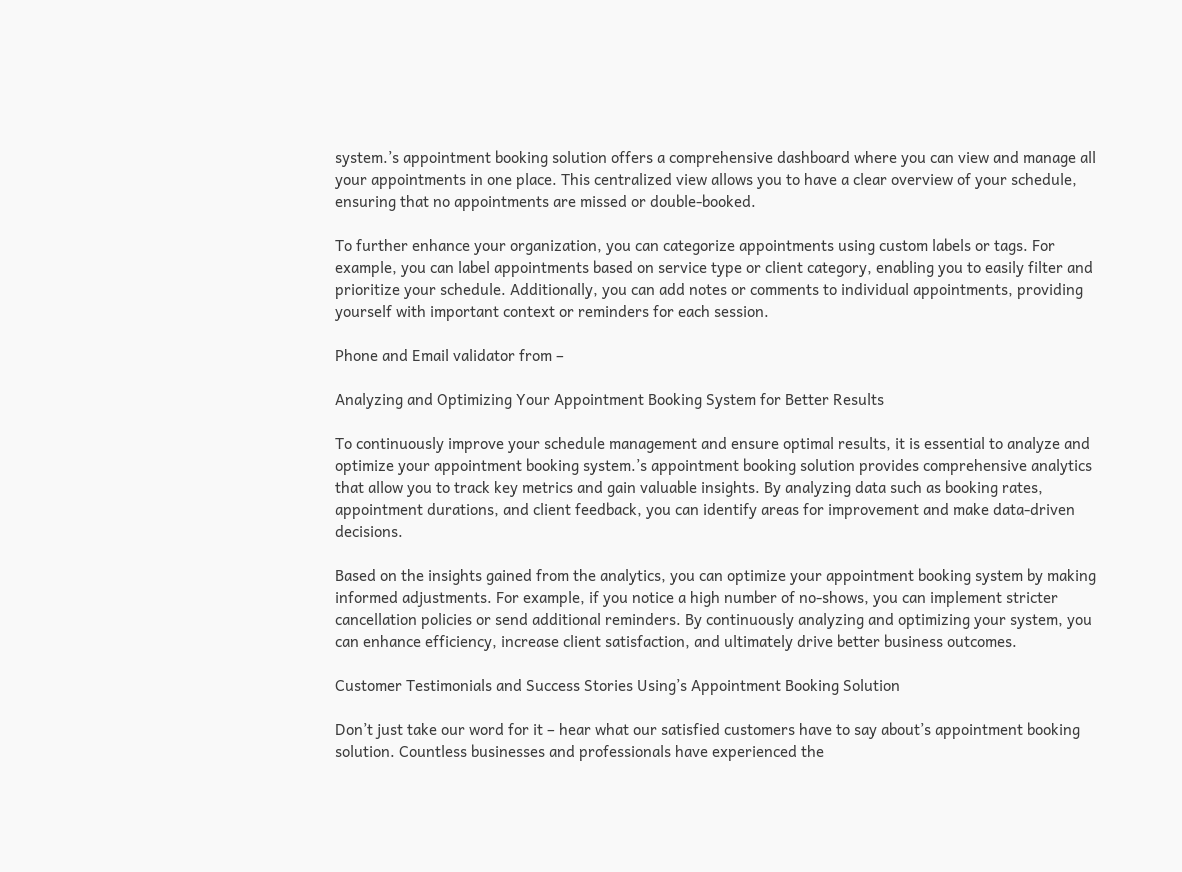system.’s appointment booking solution offers a comprehensive dashboard where you can view and manage all your appointments in one place. This centralized view allows you to have a clear overview of your schedule, ensuring that no appointments are missed or double-booked.

To further enhance your organization, you can categorize appointments using custom labels or tags. For example, you can label appointments based on service type or client category, enabling you to easily filter and prioritize your schedule. Additionally, you can add notes or comments to individual appointments, providing yourself with important context or reminders for each session.

Phone and Email validator from –

Analyzing and Optimizing Your Appointment Booking System for Better Results

To continuously improve your schedule management and ensure optimal results, it is essential to analyze and optimize your appointment booking system.’s appointment booking solution provides comprehensive analytics that allow you to track key metrics and gain valuable insights. By analyzing data such as booking rates, appointment durations, and client feedback, you can identify areas for improvement and make data-driven decisions.

Based on the insights gained from the analytics, you can optimize your appointment booking system by making informed adjustments. For example, if you notice a high number of no-shows, you can implement stricter cancellation policies or send additional reminders. By continuously analyzing and optimizing your system, you can enhance efficiency, increase client satisfaction, and ultimately drive better business outcomes.

Customer Testimonials and Success Stories Using’s Appointment Booking Solution

Don’t just take our word for it – hear what our satisfied customers have to say about’s appointment booking solution. Countless businesses and professionals have experienced the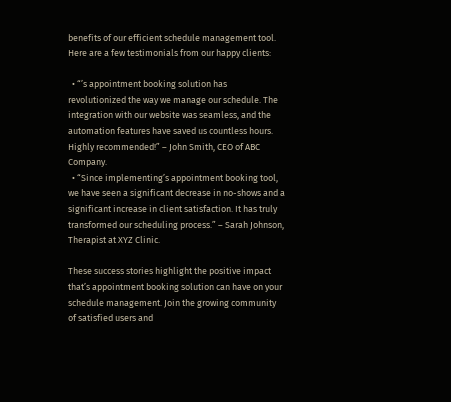benefits of our efficient schedule management tool. Here are a few testimonials from our happy clients:

  • “’s appointment booking solution has revolutionized the way we manage our schedule. The integration with our website was seamless, and the automation features have saved us countless hours. Highly recommended!” – John Smith, CEO of ABC Company.
  • “Since implementing’s appointment booking tool, we have seen a significant decrease in no-shows and a significant increase in client satisfaction. It has truly transformed our scheduling process.” – Sarah Johnson, Therapist at XYZ Clinic.

These success stories highlight the positive impact that’s appointment booking solution can have on your schedule management. Join the growing community of satisfied users and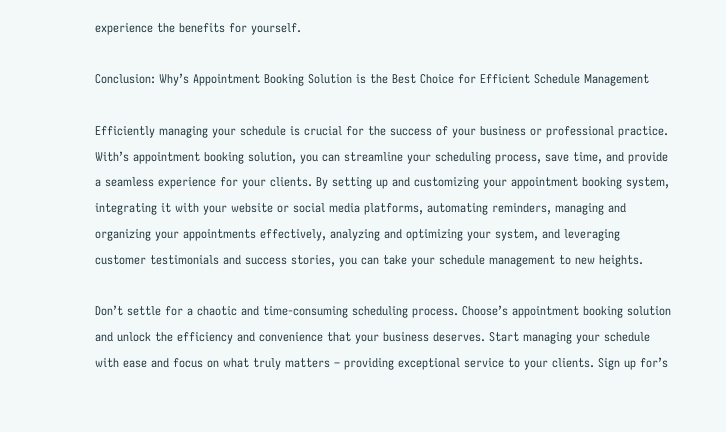experience the benefits for yourself.

Conclusion: Why’s Appointment Booking Solution is the Best Choice for Efficient Schedule Management

Efficiently managing your schedule is crucial for the success of your business or professional practice. With’s appointment booking solution, you can streamline your scheduling process, save time, and provide a seamless experience for your clients. By setting up and customizing your appointment booking system, integrating it with your website or social media platforms, automating reminders, managing and organizing your appointments effectively, analyzing and optimizing your system, and leveraging customer testimonials and success stories, you can take your schedule management to new heights.

Don’t settle for a chaotic and time-consuming scheduling process. Choose’s appointment booking solution and unlock the efficiency and convenience that your business deserves. Start managing your schedule with ease and focus on what truly matters – providing exceptional service to your clients. Sign up for’s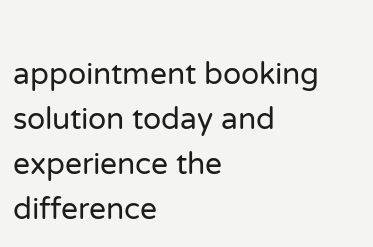appointment booking solution today and experience the difference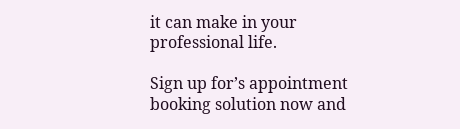it can make in your professional life.

Sign up for’s appointment booking solution now and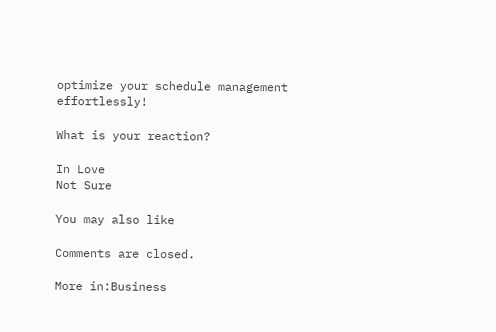optimize your schedule management effortlessly!

What is your reaction?

In Love
Not Sure

You may also like

Comments are closed.

More in:Business